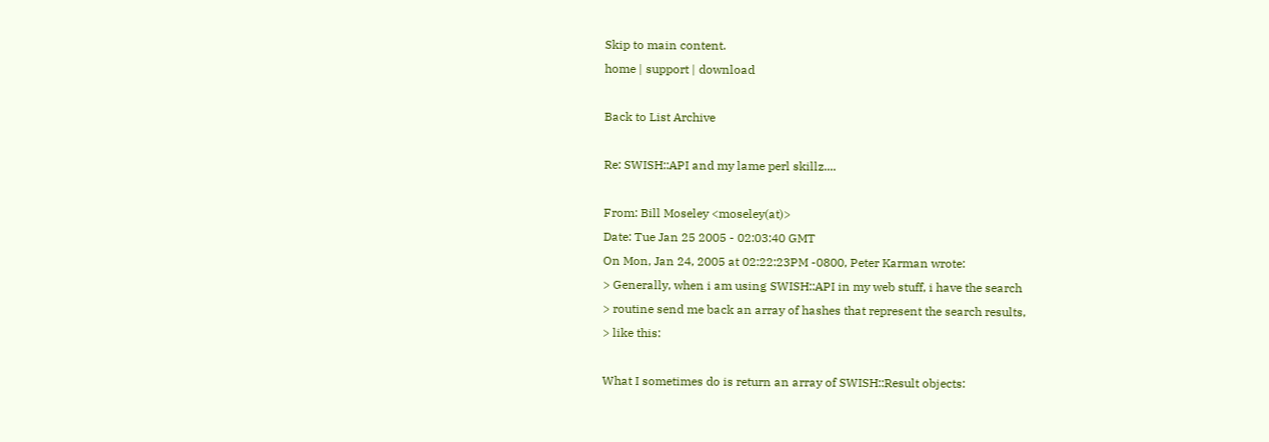Skip to main content.
home | support | download

Back to List Archive

Re: SWISH::API and my lame perl skillz....

From: Bill Moseley <moseley(at)>
Date: Tue Jan 25 2005 - 02:03:40 GMT
On Mon, Jan 24, 2005 at 02:22:23PM -0800, Peter Karman wrote:
> Generally, when i am using SWISH::API in my web stuff, i have the search
> routine send me back an array of hashes that represent the search results,
> like this:

What I sometimes do is return an array of SWISH::Result objects: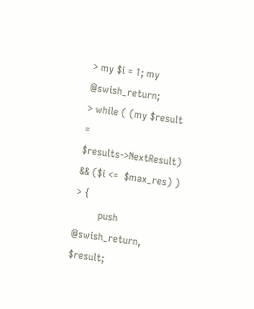> my $i = 1; my @swish_return;
> while ( (my $result = $results->NextResult) && ($i <=  $max_res) )
> {
        push @swish_return, $result;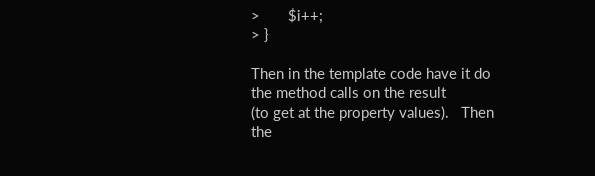>       $i++;
> }

Then in the template code have it do the method calls on the result
(to get at the property values).   Then the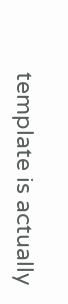template is actually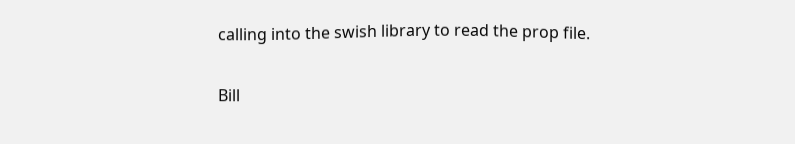calling into the swish library to read the prop file.

Bill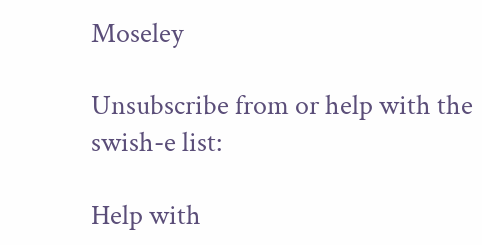Moseley

Unsubscribe from or help with the swish-e list:

Help with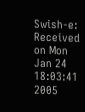Swish-e:
Received on Mon Jan 24 18:03:41 2005